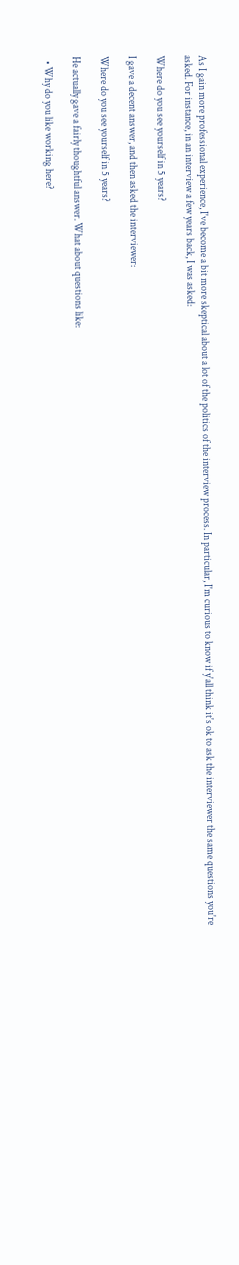As I gain more professional experience, I've become a bit more skeptical about a lot of the politics of the interview process. In particular, I'm curious to know if y'all think it's ok to ask the interviewer the same questions you're asked. For instance, in an interview a few years back, I was asked:

Where do you see yourself in 5 years?

I gave a decent answer, and then asked the interviewer:

Where do you see yourself in 5 years?

He actually gave a fairly thoughtful answer. What about questions like:

  • Why do you like working here?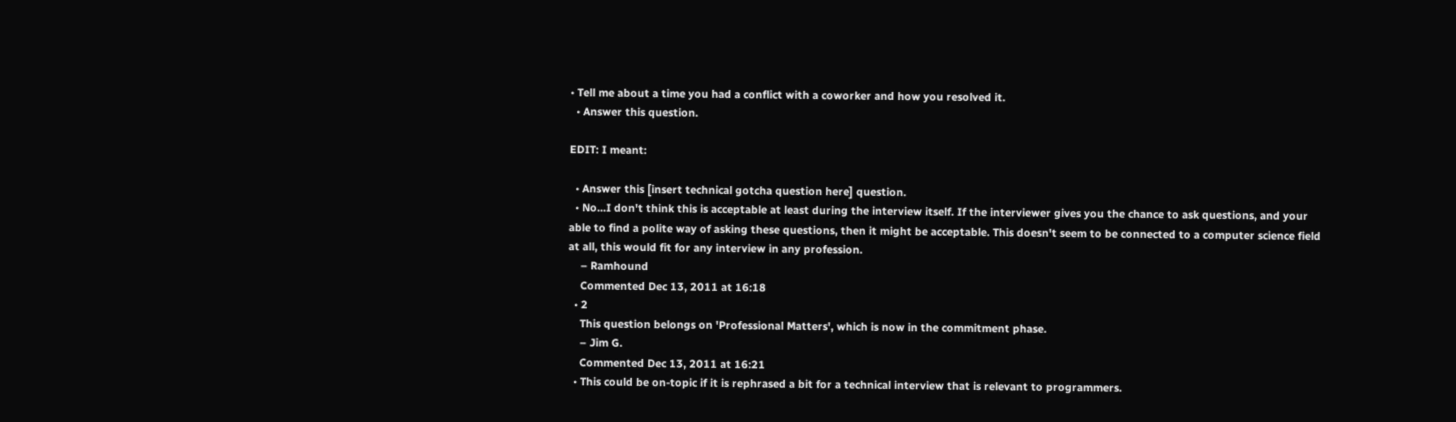• Tell me about a time you had a conflict with a coworker and how you resolved it.
  • Answer this question.

EDIT: I meant:

  • Answer this [insert technical gotcha question here] question.
  • No...I don't think this is acceptable at least during the interview itself. If the interviewer gives you the chance to ask questions, and your able to find a polite way of asking these questions, then it might be acceptable. This doesn't seem to be connected to a computer science field at all, this would fit for any interview in any profession.
    – Ramhound
    Commented Dec 13, 2011 at 16:18
  • 2
    This question belongs on 'Professional Matters', which is now in the commitment phase.
    – Jim G.
    Commented Dec 13, 2011 at 16:21
  • This could be on-topic if it is rephrased a bit for a technical interview that is relevant to programmers.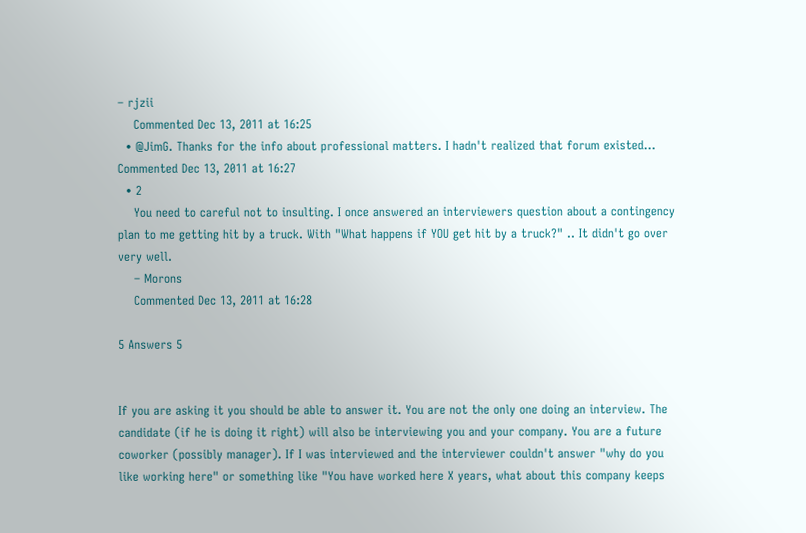– rjzii
    Commented Dec 13, 2011 at 16:25
  • @JimG. Thanks for the info about professional matters. I hadn't realized that forum existed... Commented Dec 13, 2011 at 16:27
  • 2
    You need to careful not to insulting. I once answered an interviewers question about a contingency plan to me getting hit by a truck. With "What happens if YOU get hit by a truck?" .. It didn't go over very well.
    – Morons
    Commented Dec 13, 2011 at 16:28

5 Answers 5


If you are asking it you should be able to answer it. You are not the only one doing an interview. The candidate (if he is doing it right) will also be interviewing you and your company. You are a future coworker (possibly manager). If I was interviewed and the interviewer couldn't answer "why do you like working here" or something like "You have worked here X years, what about this company keeps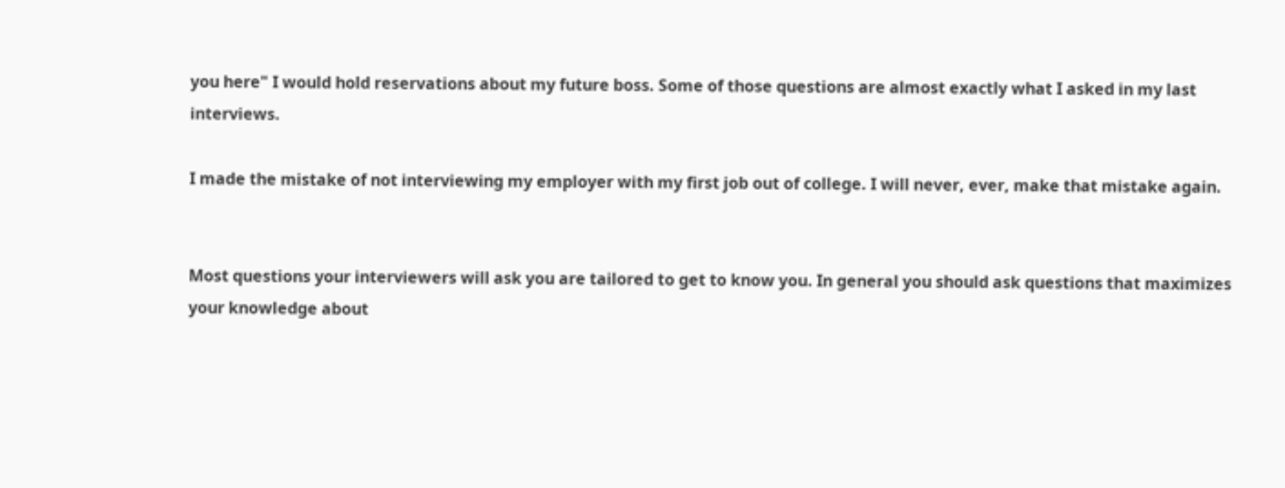you here" I would hold reservations about my future boss. Some of those questions are almost exactly what I asked in my last interviews.

I made the mistake of not interviewing my employer with my first job out of college. I will never, ever, make that mistake again.


Most questions your interviewers will ask you are tailored to get to know you. In general you should ask questions that maximizes your knowledge about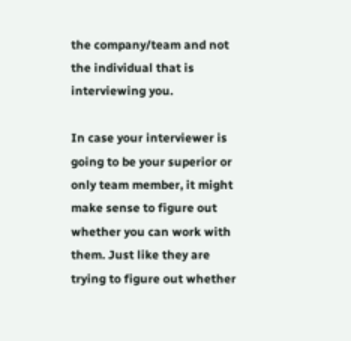the company/team and not the individual that is interviewing you.

In case your interviewer is going to be your superior or only team member, it might make sense to figure out whether you can work with them. Just like they are trying to figure out whether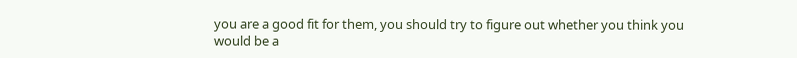you are a good fit for them, you should try to figure out whether you think you would be a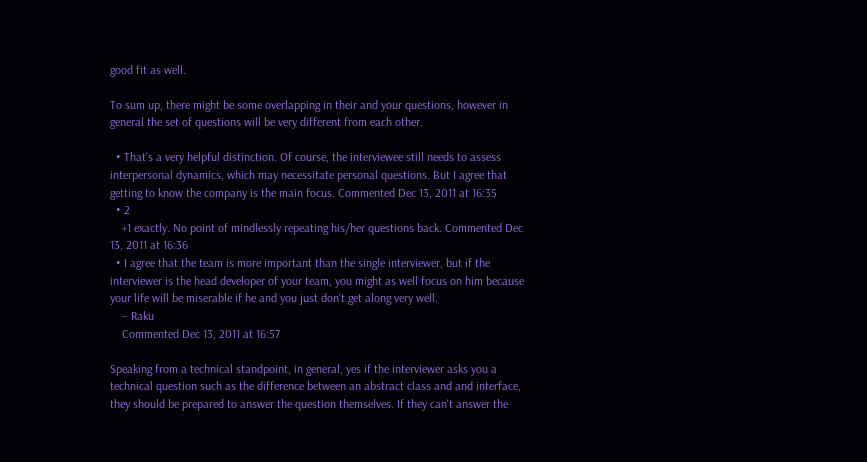good fit as well.

To sum up, there might be some overlapping in their and your questions, however in general the set of questions will be very different from each other.

  • That's a very helpful distinction. Of course, the interviewee still needs to assess interpersonal dynamics, which may necessitate personal questions. But I agree that getting to know the company is the main focus. Commented Dec 13, 2011 at 16:35
  • 2
    +1 exactly. No point of mindlessly repeating his/her questions back. Commented Dec 13, 2011 at 16:36
  • I agree that the team is more important than the single interviewer, but if the interviewer is the head developer of your team, you might as well focus on him because your life will be miserable if he and you just don't get along very well.
    – Raku
    Commented Dec 13, 2011 at 16:57

Speaking from a technical standpoint, in general, yes if the interviewer asks you a technical question such as the difference between an abstract class and and interface, they should be prepared to answer the question themselves. If they can't answer the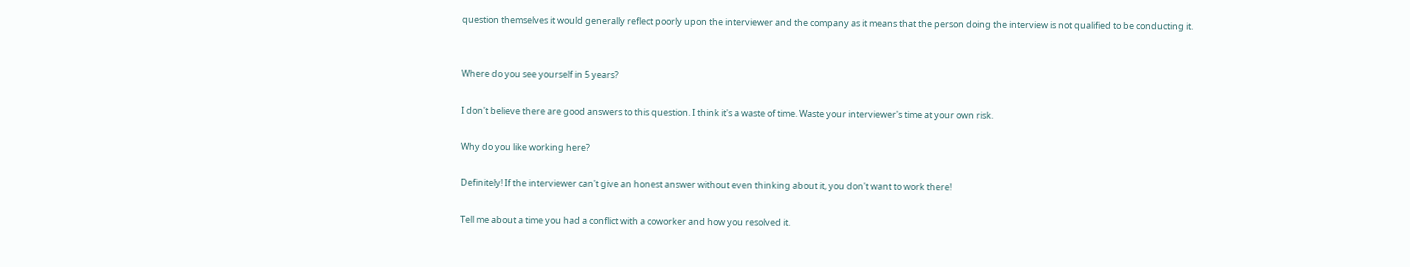question themselves it would generally reflect poorly upon the interviewer and the company as it means that the person doing the interview is not qualified to be conducting it.


Where do you see yourself in 5 years?

I don't believe there are good answers to this question. I think it's a waste of time. Waste your interviewer's time at your own risk.

Why do you like working here?

Definitely! If the interviewer can't give an honest answer without even thinking about it, you don't want to work there!

Tell me about a time you had a conflict with a coworker and how you resolved it.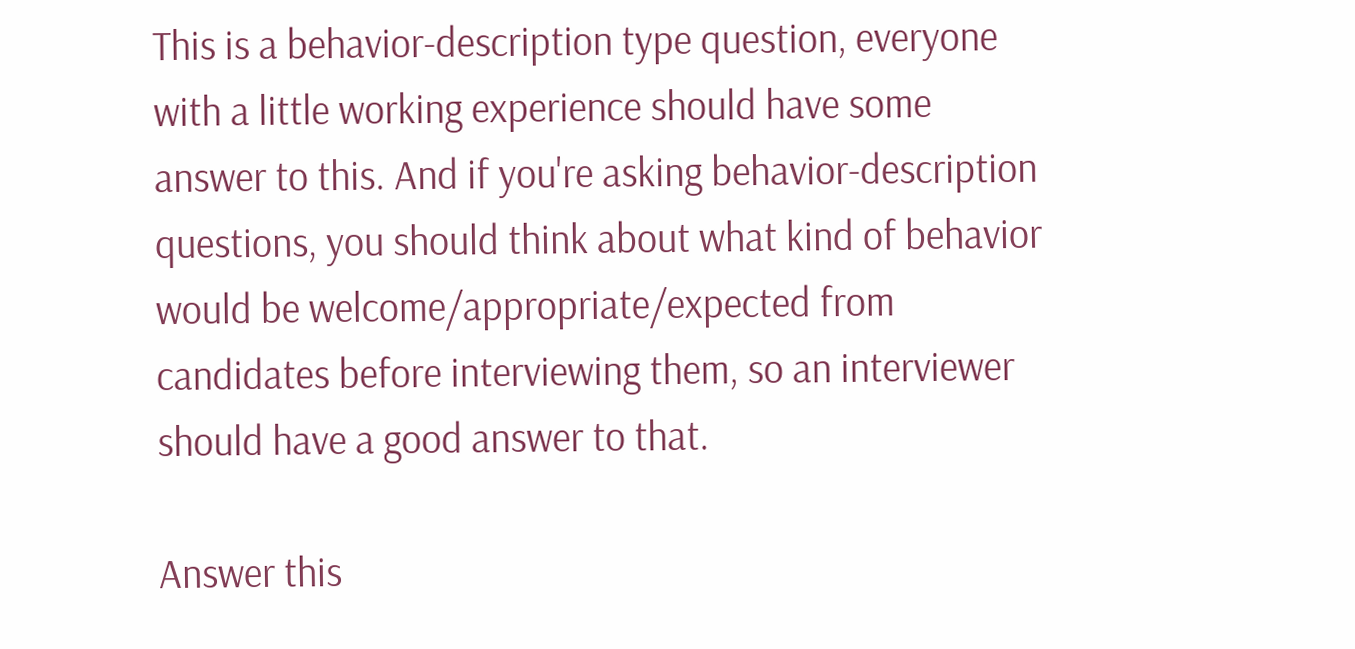This is a behavior-description type question, everyone with a little working experience should have some answer to this. And if you're asking behavior-description questions, you should think about what kind of behavior would be welcome/appropriate/expected from candidates before interviewing them, so an interviewer should have a good answer to that.

Answer this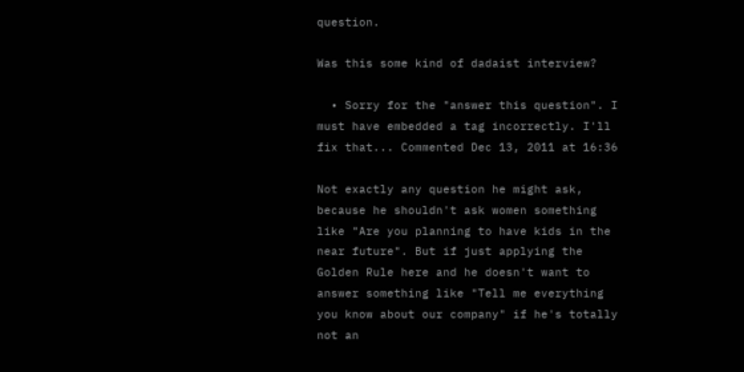question.

Was this some kind of dadaist interview?

  • Sorry for the "answer this question". I must have embedded a tag incorrectly. I'll fix that... Commented Dec 13, 2011 at 16:36

Not exactly any question he might ask, because he shouldn't ask women something like "Are you planning to have kids in the near future". But if just applying the Golden Rule here and he doesn't want to answer something like "Tell me everything you know about our company" if he's totally not an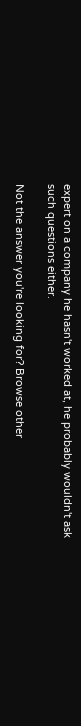expert on a company he hasn't worked at, he probably wouldn't ask such questions either.

Not the answer you're looking for? Browse other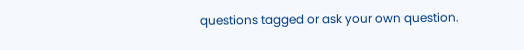questions tagged or ask your own question.